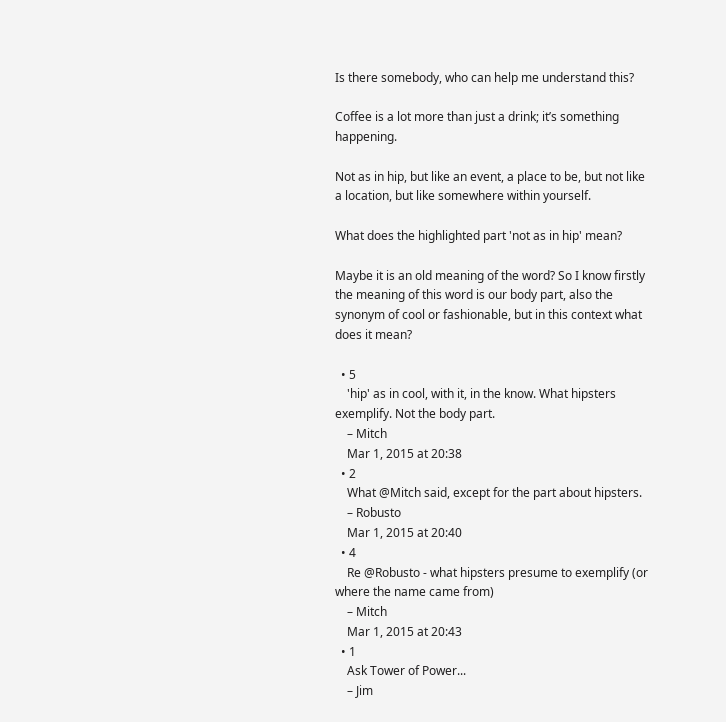Is there somebody, who can help me understand this?

Coffee is a lot more than just a drink; it’s something happening.

Not as in hip, but like an event, a place to be, but not like a location, but like somewhere within yourself.

What does the highlighted part 'not as in hip' mean?

Maybe it is an old meaning of the word? So I know firstly the meaning of this word is our body part, also the synonym of cool or fashionable, but in this context what does it mean?

  • 5
    'hip' as in cool, with it, in the know. What hipsters exemplify. Not the body part.
    – Mitch
    Mar 1, 2015 at 20:38
  • 2
    What @Mitch said, except for the part about hipsters.
    – Robusto
    Mar 1, 2015 at 20:40
  • 4
    Re @Robusto - what hipsters presume to exemplify (or where the name came from)
    – Mitch
    Mar 1, 2015 at 20:43
  • 1
    Ask Tower of Power...
    – Jim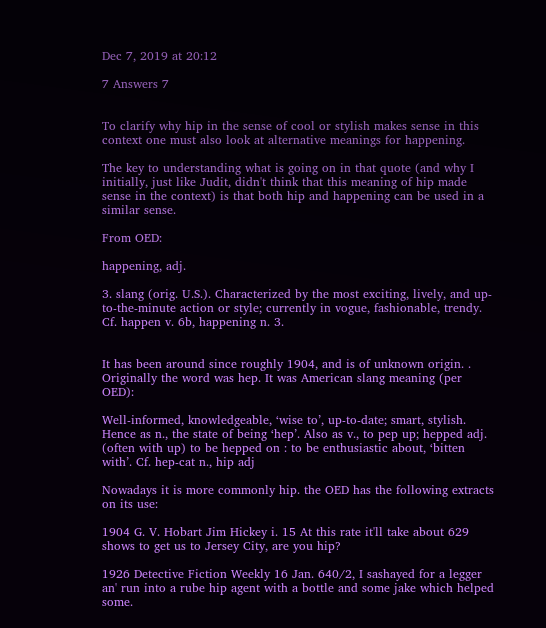Dec 7, 2019 at 20:12

7 Answers 7


To clarify why hip in the sense of cool or stylish makes sense in this context one must also look at alternative meanings for happening.

The key to understanding what is going on in that quote (and why I initially, just like Judit, didn't think that this meaning of hip made sense in the context) is that both hip and happening can be used in a similar sense.

From OED:

happening, adj.

3. slang (orig. U.S.). Characterized by the most exciting, lively, and up-to-the-minute action or style; currently in vogue, fashionable, trendy. Cf. happen v. 6b, happening n. 3.


It has been around since roughly 1904, and is of unknown origin. . Originally the word was hep. It was American slang meaning (per OED):

Well-informed, knowledgeable, ‘wise to’, up-to-date; smart, stylish. Hence as n., the state of being ‘hep’. Also as v., to pep up; hepped adj. (often with up) to be hepped on : to be enthusiastic about, ‘bitten with’. Cf. hep-cat n., hip adj

Nowadays it is more commonly hip. the OED has the following extracts on its use:

1904 G. V. Hobart Jim Hickey i. 15 At this rate it'll take about 629 shows to get us to Jersey City, are you hip?

1926 Detective Fiction Weekly 16 Jan. 640/2, I sashayed for a legger an' run into a rube hip agent with a bottle and some jake which helped some.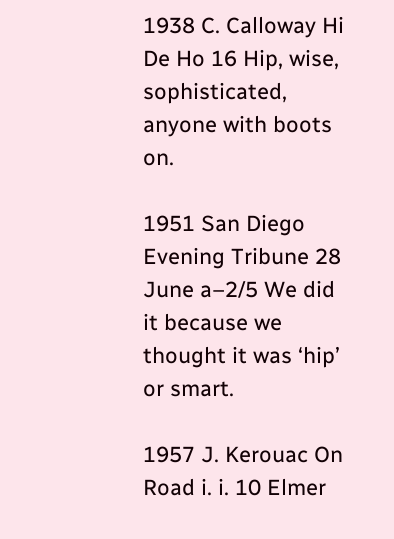1938 C. Calloway Hi De Ho 16 Hip, wise, sophisticated, anyone with boots on.

1951 San Diego Evening Tribune 28 June a–2/5 We did it because we thought it was ‘hip’ or smart.

1957 J. Kerouac On Road i. i. 10 Elmer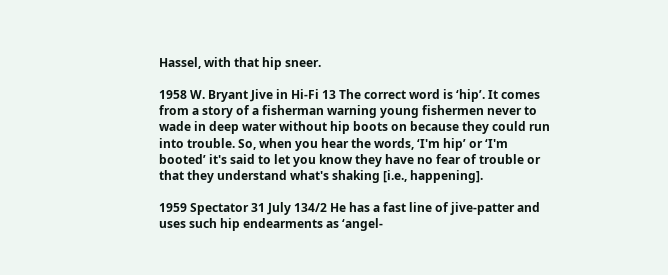Hassel, with that hip sneer.

1958 W. Bryant Jive in Hi-Fi 13 The correct word is ‘hip’. It comes from a story of a fisherman warning young fishermen never to wade in deep water without hip boots on because they could run into trouble. So, when you hear the words, ‘I'm hip’ or ‘I'm booted’ it's said to let you know they have no fear of trouble or that they understand what's shaking [i.e., happening].

1959 Spectator 31 July 134/2 He has a fast line of jive-patter and uses such hip endearments as ‘angel-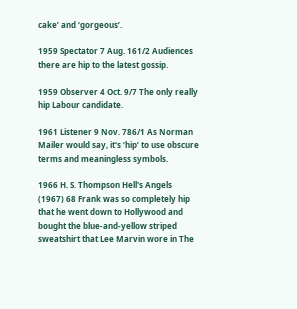cake’ and ‘gorgeous’.

1959 Spectator 7 Aug. 161/2 Audiences there are hip to the latest gossip.

1959 Observer 4 Oct. 9/7 The only really hip Labour candidate.

1961 Listener 9 Nov. 786/1 As Norman Mailer would say, it's ‘hip’ to use obscure terms and meaningless symbols.

1966 H. S. Thompson Hell's Angels (1967) 68 Frank was so completely hip that he went down to Hollywood and bought the blue-and-yellow striped sweatshirt that Lee Marvin wore in The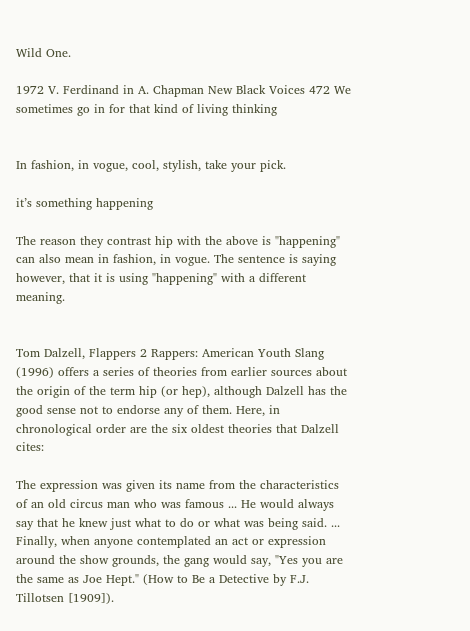Wild One.

1972 V. Ferdinand in A. Chapman New Black Voices 472 We sometimes go in for that kind of living thinking


In fashion, in vogue, cool, stylish, take your pick.

it’s something happening

The reason they contrast hip with the above is "happening" can also mean in fashion, in vogue. The sentence is saying however, that it is using "happening" with a different meaning.


Tom Dalzell, Flappers 2 Rappers: American Youth Slang (1996) offers a series of theories from earlier sources about the origin of the term hip (or hep), although Dalzell has the good sense not to endorse any of them. Here, in chronological order are the six oldest theories that Dalzell cites:

The expression was given its name from the characteristics of an old circus man who was famous ... He would always say that he knew just what to do or what was being said. ... Finally, when anyone contemplated an act or expression around the show grounds, the gang would say, "Yes you are the same as Joe Hept." (How to Be a Detective by F.J. Tillotsen [1909]).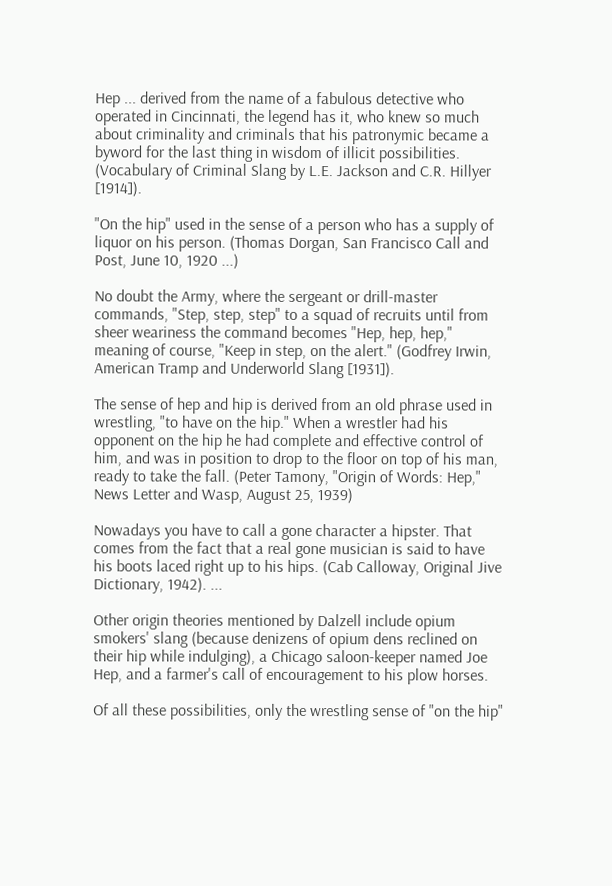Hep ... derived from the name of a fabulous detective who operated in Cincinnati, the legend has it, who knew so much about criminality and criminals that his patronymic became a byword for the last thing in wisdom of illicit possibilities. (Vocabulary of Criminal Slang by L.E. Jackson and C.R. Hillyer [1914]).

"On the hip" used in the sense of a person who has a supply of liquor on his person. (Thomas Dorgan, San Francisco Call and Post, June 10, 1920 ...)

No doubt the Army, where the sergeant or drill-master commands, "Step, step, step" to a squad of recruits until from sheer weariness the command becomes "Hep, hep, hep," meaning of course, "Keep in step, on the alert." (Godfrey Irwin, American Tramp and Underworld Slang [1931]).

The sense of hep and hip is derived from an old phrase used in wrestling, "to have on the hip." When a wrestler had his opponent on the hip he had complete and effective control of him, and was in position to drop to the floor on top of his man, ready to take the fall. (Peter Tamony, "Origin of Words: Hep," News Letter and Wasp, August 25, 1939)

Nowadays you have to call a gone character a hipster. That comes from the fact that a real gone musician is said to have his boots laced right up to his hips. (Cab Calloway, Original Jive Dictionary, 1942). ...

Other origin theories mentioned by Dalzell include opium smokers' slang (because denizens of opium dens reclined on their hip while indulging), a Chicago saloon-keeper named Joe Hep, and a farmer's call of encouragement to his plow horses.

Of all these possibilities, only the wrestling sense of "on the hip"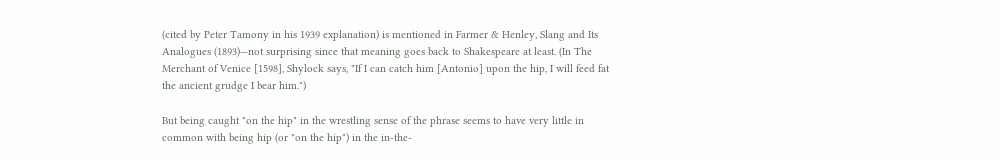(cited by Peter Tamony in his 1939 explanation) is mentioned in Farmer & Henley, Slang and Its Analogues (1893)—not surprising since that meaning goes back to Shakespeare at least. (In The Merchant of Venice [1598], Shylock says, "If I can catch him [Antonio] upon the hip, I will feed fat the ancient grudge I bear him.")

But being caught "on the hip" in the wrestling sense of the phrase seems to have very little in common with being hip (or "on the hip") in the in-the-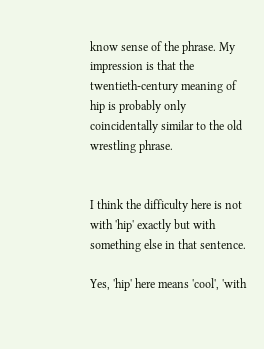know sense of the phrase. My impression is that the twentieth-century meaning of hip is probably only coincidentally similar to the old wrestling phrase.


I think the difficulty here is not with 'hip' exactly but with something else in that sentence.

Yes, 'hip' here means 'cool', 'with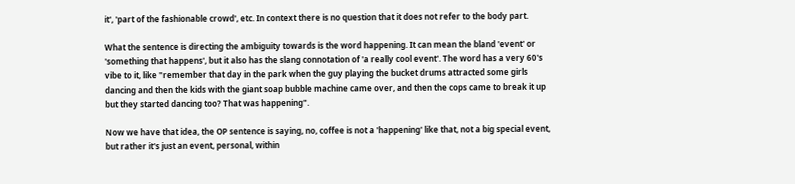it', 'part of the fashionable crowd', etc. In context there is no question that it does not refer to the body part.

What the sentence is directing the ambiguity towards is the word happening. It can mean the bland 'event' or 'something that happens', but it also has the slang connotation of 'a really cool event'. The word has a very 60's vibe to it, like "remember that day in the park when the guy playing the bucket drums attracted some girls dancing and then the kids with the giant soap bubble machine came over, and then the cops came to break it up but they started dancing too? That was happening".

Now we have that idea, the OP sentence is saying, no, coffee is not a 'happening' like that, not a big special event, but rather it's just an event, personal, within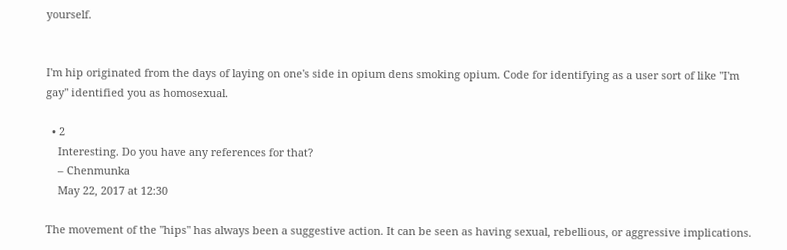yourself.


I'm hip originated from the days of laying on one's side in opium dens smoking opium. Code for identifying as a user sort of like "I'm gay" identified you as homosexual.

  • 2
    Interesting. Do you have any references for that?
    – Chenmunka
    May 22, 2017 at 12:30

The movement of the "hips" has always been a suggestive action. It can be seen as having sexual, rebellious, or aggressive implications.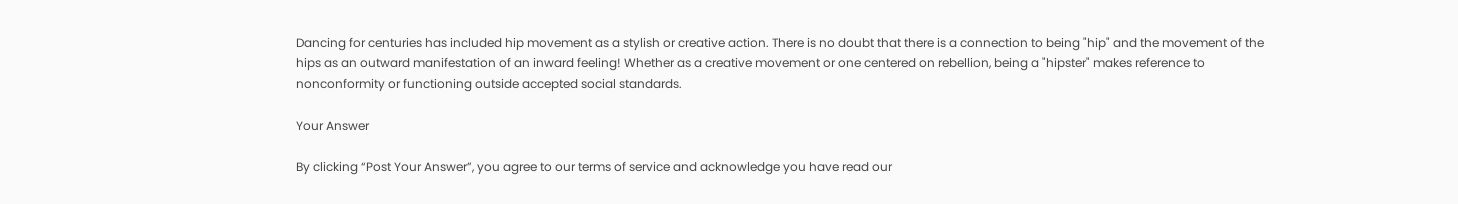Dancing for centuries has included hip movement as a stylish or creative action. There is no doubt that there is a connection to being "hip" and the movement of the hips as an outward manifestation of an inward feeling! Whether as a creative movement or one centered on rebellion, being a "hipster" makes reference to nonconformity or functioning outside accepted social standards.

Your Answer

By clicking “Post Your Answer”, you agree to our terms of service and acknowledge you have read our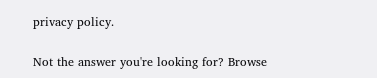privacy policy.

Not the answer you're looking for? Browse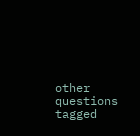other questions tagged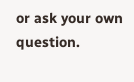or ask your own question.